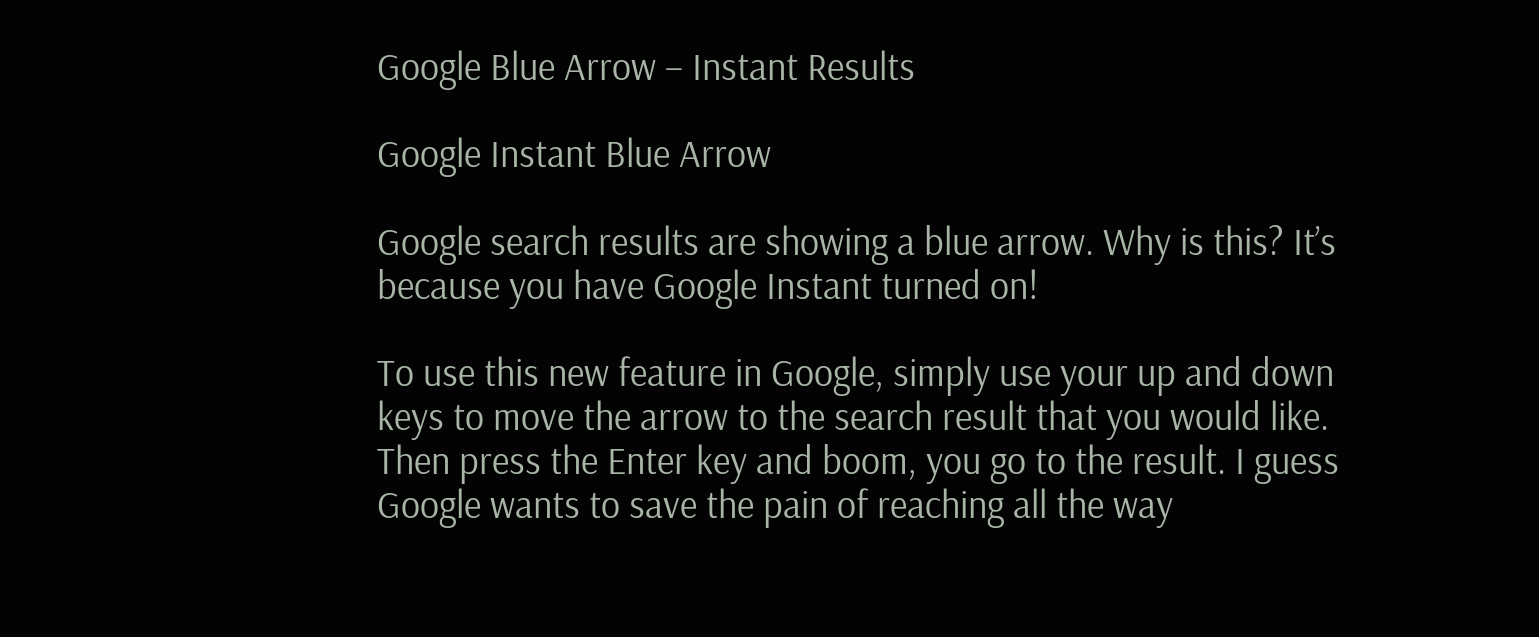Google Blue Arrow – Instant Results

Google Instant Blue Arrow

Google search results are showing a blue arrow. Why is this? It’s because you have Google Instant turned on!

To use this new feature in Google, simply use your up and down keys to move the arrow to the search result that you would like. Then press the Enter key and boom, you go to the result. I guess Google wants to save the pain of reaching all the way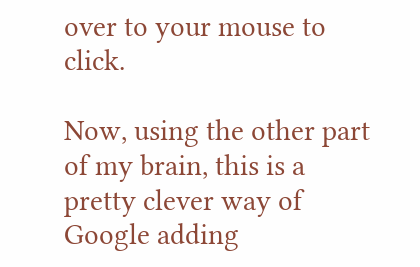over to your mouse to click.

Now, using the other part of my brain, this is a pretty clever way of Google adding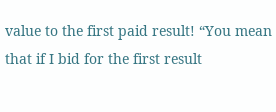value to the first paid result! “You mean that if I bid for the first result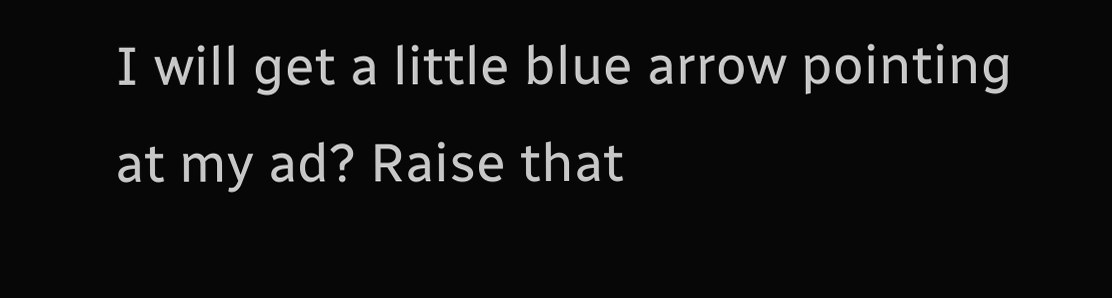I will get a little blue arrow pointing at my ad? Raise that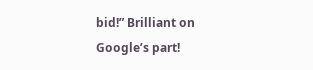bid!” Brilliant on Google’s part!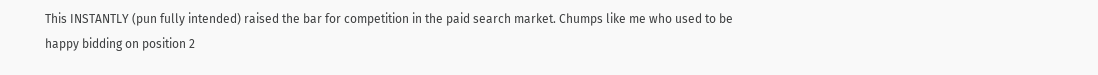This INSTANTLY (pun fully intended) raised the bar for competition in the paid search market. Chumps like me who used to be happy bidding on position 2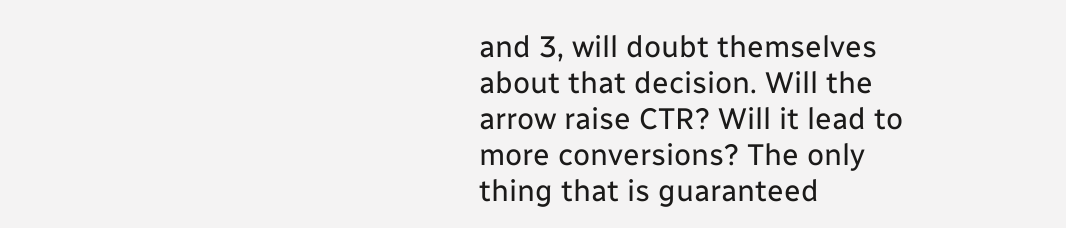and 3, will doubt themselves about that decision. Will the arrow raise CTR? Will it lead to more conversions? The only thing that is guaranteed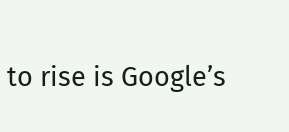to rise is Google’s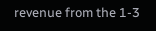revenue from the 1-3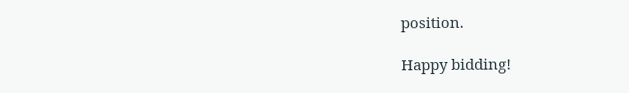position.

Happy bidding!